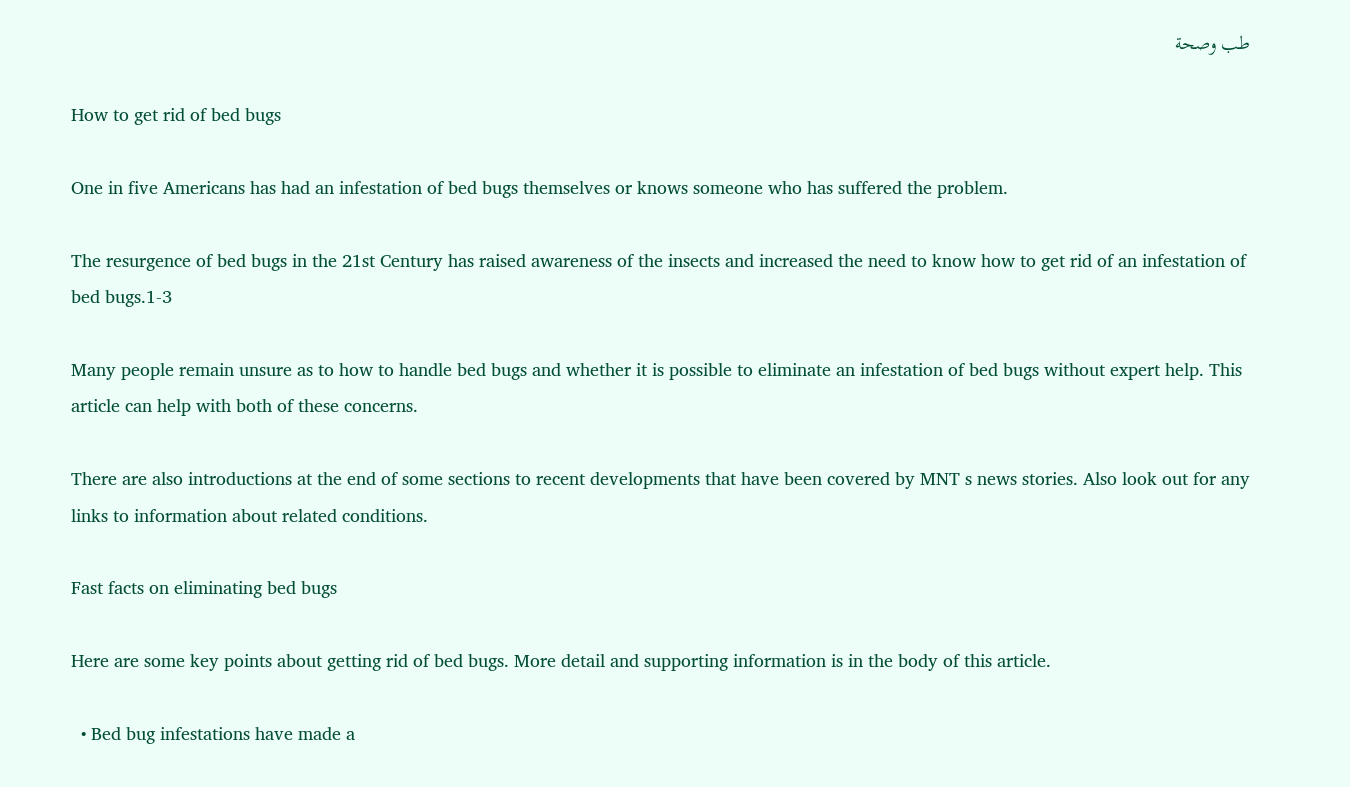طب وصحة

How to get rid of bed bugs

One in five Americans has had an infestation of bed bugs themselves or knows someone who has suffered the problem.

The resurgence of bed bugs in the 21st Century has raised awareness of the insects and increased the need to know how to get rid of an infestation of bed bugs.1-3

Many people remain unsure as to how to handle bed bugs and whether it is possible to eliminate an infestation of bed bugs without expert help. This article can help with both of these concerns.

There are also introductions at the end of some sections to recent developments that have been covered by MNT s news stories. Also look out for any links to information about related conditions.

Fast facts on eliminating bed bugs

Here are some key points about getting rid of bed bugs. More detail and supporting information is in the body of this article.

  • Bed bug infestations have made a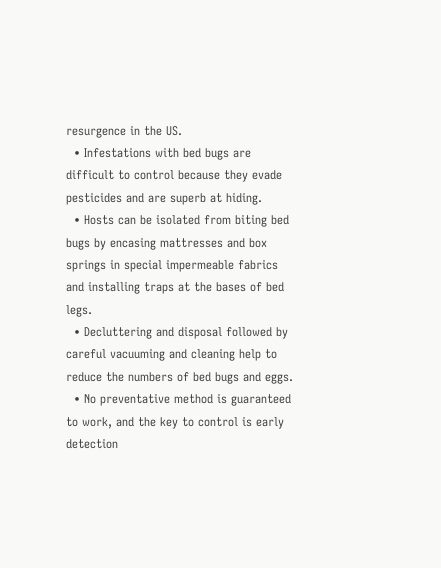resurgence in the US.
  • Infestations with bed bugs are difficult to control because they evade pesticides and are superb at hiding.
  • Hosts can be isolated from biting bed bugs by encasing mattresses and box springs in special impermeable fabrics and installing traps at the bases of bed legs.
  • Decluttering and disposal followed by careful vacuuming and cleaning help to reduce the numbers of bed bugs and eggs.
  • No preventative method is guaranteed to work, and the key to control is early detection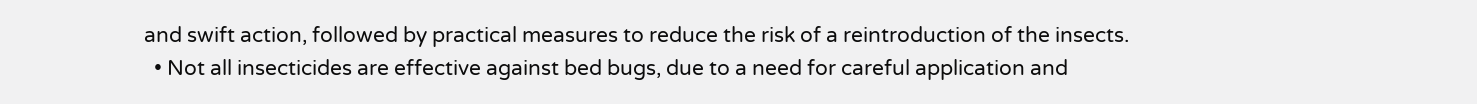and swift action, followed by practical measures to reduce the risk of a reintroduction of the insects.
  • Not all insecticides are effective against bed bugs, due to a need for careful application and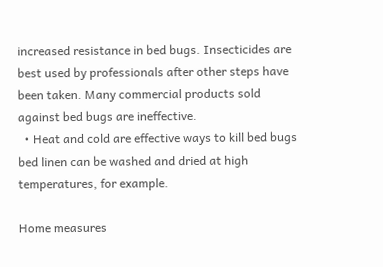increased resistance in bed bugs. Insecticides are best used by professionals after other steps have been taken. Many commercial products sold against bed bugs are ineffective.
  • Heat and cold are effective ways to kill bed bugs bed linen can be washed and dried at high temperatures, for example.

Home measures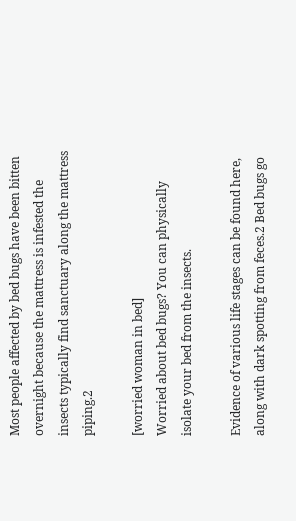Most people affected by bed bugs have been bitten overnight because the mattress is infested the insects typically find sanctuary along the mattress piping.2

[worried woman in bed]
Worried about bed bugs? You can physically isolate your bed from the insects.

Evidence of various life stages can be found here, along with dark spotting from feces.2 Bed bugs go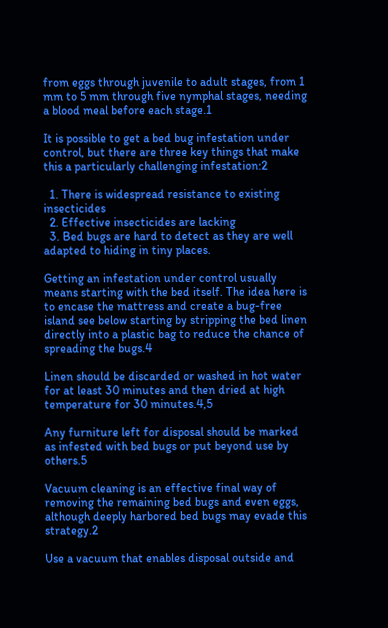from eggs through juvenile to adult stages, from 1 mm to 5 mm through five nymphal stages, needing a blood meal before each stage.1

It is possible to get a bed bug infestation under control, but there are three key things that make this a particularly challenging infestation:2

  1. There is widespread resistance to existing insecticides
  2. Effective insecticides are lacking
  3. Bed bugs are hard to detect as they are well adapted to hiding in tiny places.

Getting an infestation under control usually means starting with the bed itself. The idea here is to encase the mattress and create a bug-free island see below starting by stripping the bed linen directly into a plastic bag to reduce the chance of spreading the bugs.4

Linen should be discarded or washed in hot water for at least 30 minutes and then dried at high temperature for 30 minutes.4,5

Any furniture left for disposal should be marked as infested with bed bugs or put beyond use by others.5

Vacuum cleaning is an effective final way of removing the remaining bed bugs and even eggs, although deeply harbored bed bugs may evade this strategy.2

Use a vacuum that enables disposal outside and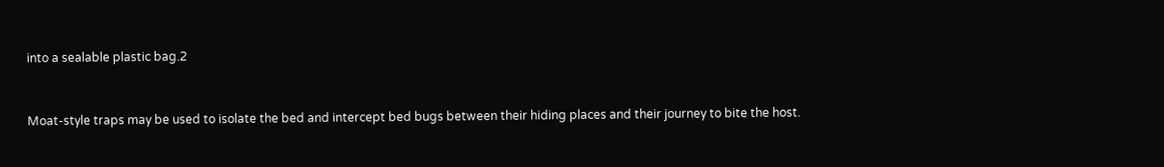into a sealable plastic bag.2


Moat-style traps may be used to isolate the bed and intercept bed bugs between their hiding places and their journey to bite the host.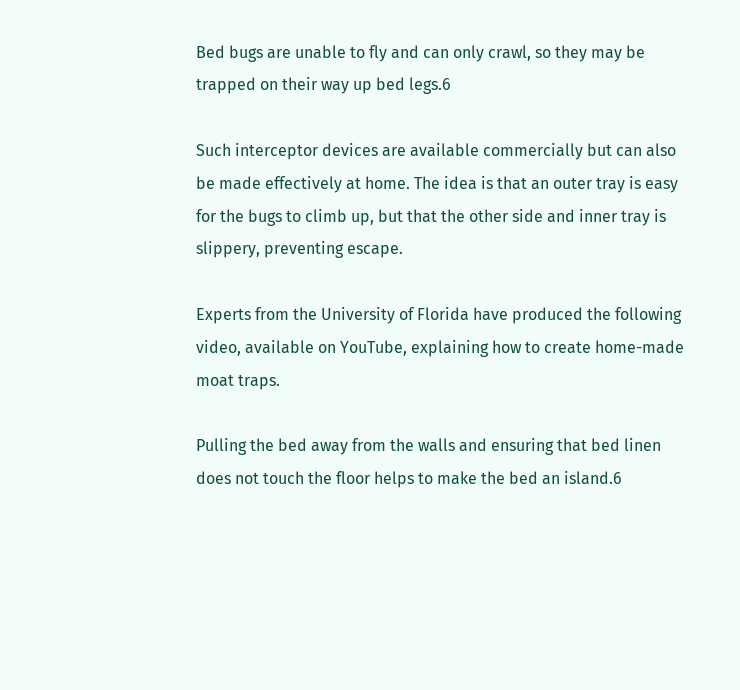Bed bugs are unable to fly and can only crawl, so they may be trapped on their way up bed legs.6

Such interceptor devices are available commercially but can also be made effectively at home. The idea is that an outer tray is easy for the bugs to climb up, but that the other side and inner tray is slippery, preventing escape.

Experts from the University of Florida have produced the following video, available on YouTube, explaining how to create home-made moat traps.

Pulling the bed away from the walls and ensuring that bed linen does not touch the floor helps to make the bed an island.6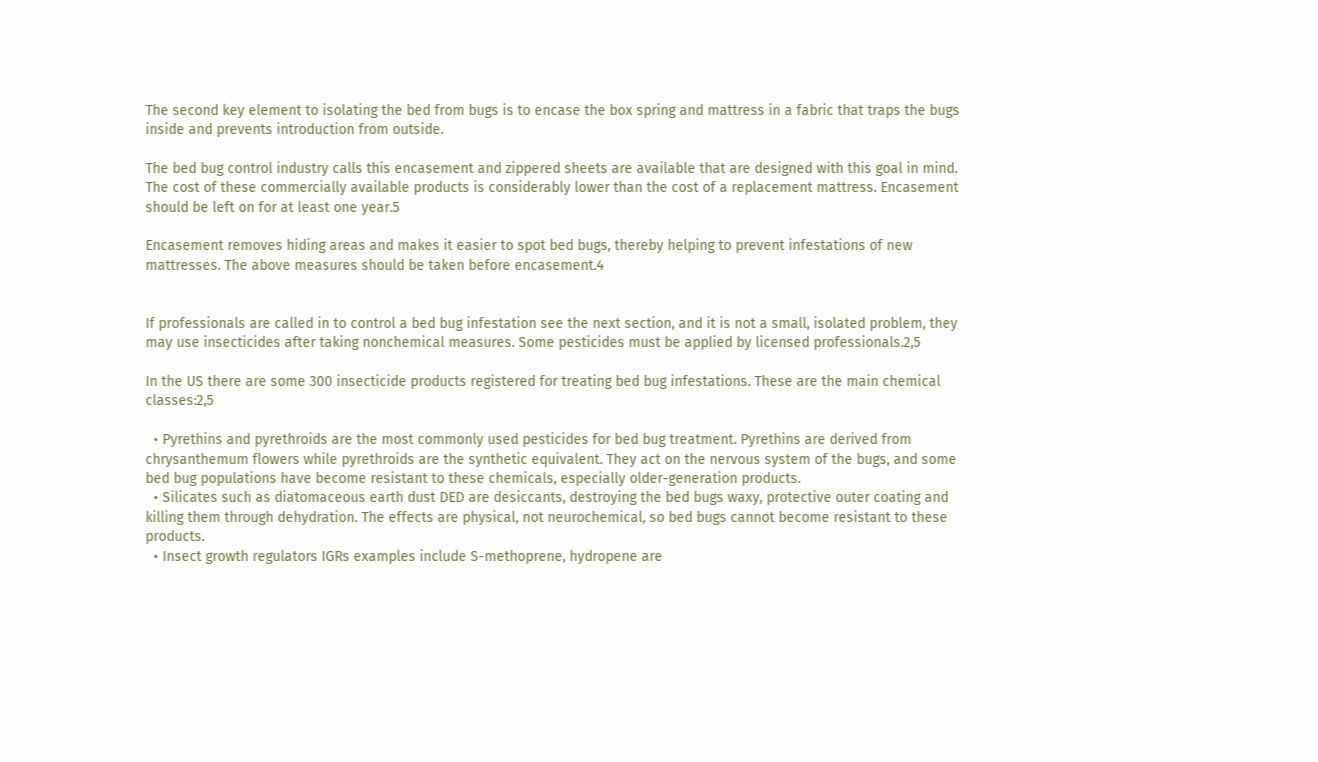The second key element to isolating the bed from bugs is to encase the box spring and mattress in a fabric that traps the bugs inside and prevents introduction from outside.

The bed bug control industry calls this encasement and zippered sheets are available that are designed with this goal in mind. The cost of these commercially available products is considerably lower than the cost of a replacement mattress. Encasement should be left on for at least one year.5

Encasement removes hiding areas and makes it easier to spot bed bugs, thereby helping to prevent infestations of new mattresses. The above measures should be taken before encasement.4


If professionals are called in to control a bed bug infestation see the next section, and it is not a small, isolated problem, they may use insecticides after taking nonchemical measures. Some pesticides must be applied by licensed professionals.2,5

In the US there are some 300 insecticide products registered for treating bed bug infestations. These are the main chemical classes:2,5

  • Pyrethins and pyrethroids are the most commonly used pesticides for bed bug treatment. Pyrethins are derived from chrysanthemum flowers while pyrethroids are the synthetic equivalent. They act on the nervous system of the bugs, and some bed bug populations have become resistant to these chemicals, especially older-generation products.
  • Silicates such as diatomaceous earth dust DED are desiccants, destroying the bed bugs waxy, protective outer coating and killing them through dehydration. The effects are physical, not neurochemical, so bed bugs cannot become resistant to these products.
  • Insect growth regulators IGRs examples include S-methoprene, hydropene are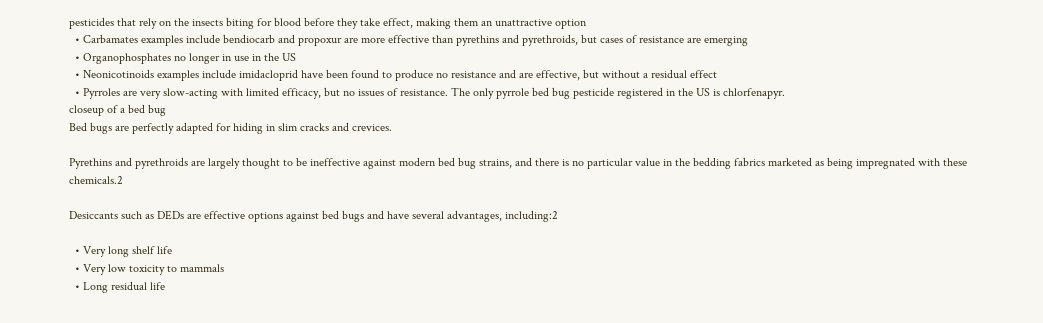pesticides that rely on the insects biting for blood before they take effect, making them an unattractive option
  • Carbamates examples include bendiocarb and propoxur are more effective than pyrethins and pyrethroids, but cases of resistance are emerging
  • Organophosphates no longer in use in the US
  • Neonicotinoids examples include imidacloprid have been found to produce no resistance and are effective, but without a residual effect
  • Pyrroles are very slow-acting with limited efficacy, but no issues of resistance. The only pyrrole bed bug pesticide registered in the US is chlorfenapyr.
closeup of a bed bug
Bed bugs are perfectly adapted for hiding in slim cracks and crevices.

Pyrethins and pyrethroids are largely thought to be ineffective against modern bed bug strains, and there is no particular value in the bedding fabrics marketed as being impregnated with these chemicals.2

Desiccants such as DEDs are effective options against bed bugs and have several advantages, including:2

  • Very long shelf life
  • Very low toxicity to mammals
  • Long residual life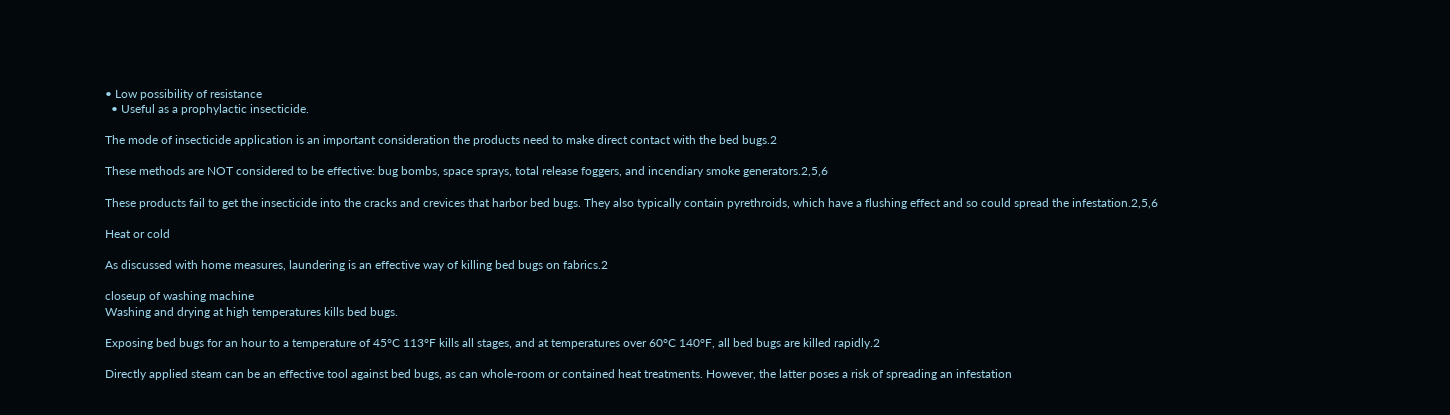• Low possibility of resistance
  • Useful as a prophylactic insecticide.

The mode of insecticide application is an important consideration the products need to make direct contact with the bed bugs.2

These methods are NOT considered to be effective: bug bombs, space sprays, total release foggers, and incendiary smoke generators.2,5,6

These products fail to get the insecticide into the cracks and crevices that harbor bed bugs. They also typically contain pyrethroids, which have a flushing effect and so could spread the infestation.2,5,6

Heat or cold

As discussed with home measures, laundering is an effective way of killing bed bugs on fabrics.2

closeup of washing machine
Washing and drying at high temperatures kills bed bugs.

Exposing bed bugs for an hour to a temperature of 45°C 113°F kills all stages, and at temperatures over 60°C 140°F, all bed bugs are killed rapidly.2

Directly applied steam can be an effective tool against bed bugs, as can whole-room or contained heat treatments. However, the latter poses a risk of spreading an infestation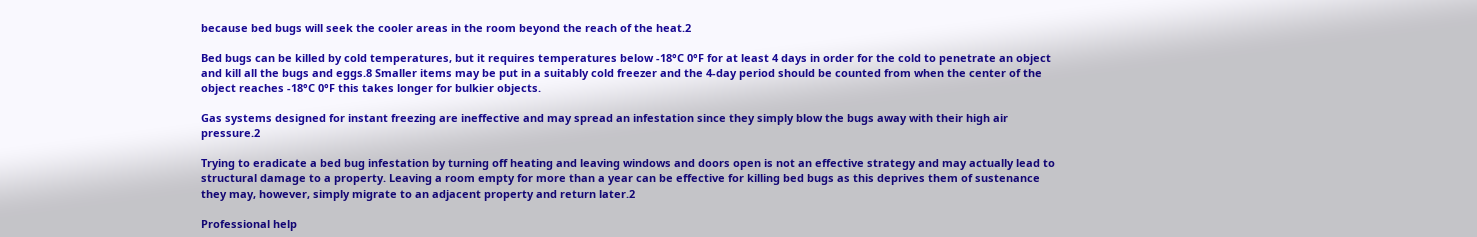because bed bugs will seek the cooler areas in the room beyond the reach of the heat.2

Bed bugs can be killed by cold temperatures, but it requires temperatures below -18°C 0°F for at least 4 days in order for the cold to penetrate an object and kill all the bugs and eggs.8 Smaller items may be put in a suitably cold freezer and the 4-day period should be counted from when the center of the object reaches -18°C 0°F this takes longer for bulkier objects.

Gas systems designed for instant freezing are ineffective and may spread an infestation since they simply blow the bugs away with their high air pressure.2

Trying to eradicate a bed bug infestation by turning off heating and leaving windows and doors open is not an effective strategy and may actually lead to structural damage to a property. Leaving a room empty for more than a year can be effective for killing bed bugs as this deprives them of sustenance they may, however, simply migrate to an adjacent property and return later.2

Professional help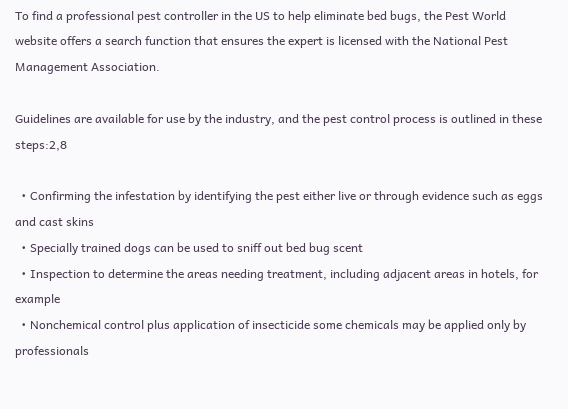To find a professional pest controller in the US to help eliminate bed bugs, the Pest World website offers a search function that ensures the expert is licensed with the National Pest Management Association.

Guidelines are available for use by the industry, and the pest control process is outlined in these steps:2,8

  • Confirming the infestation by identifying the pest either live or through evidence such as eggs and cast skins
  • Specially trained dogs can be used to sniff out bed bug scent
  • Inspection to determine the areas needing treatment, including adjacent areas in hotels, for example
  • Nonchemical control plus application of insecticide some chemicals may be applied only by professionals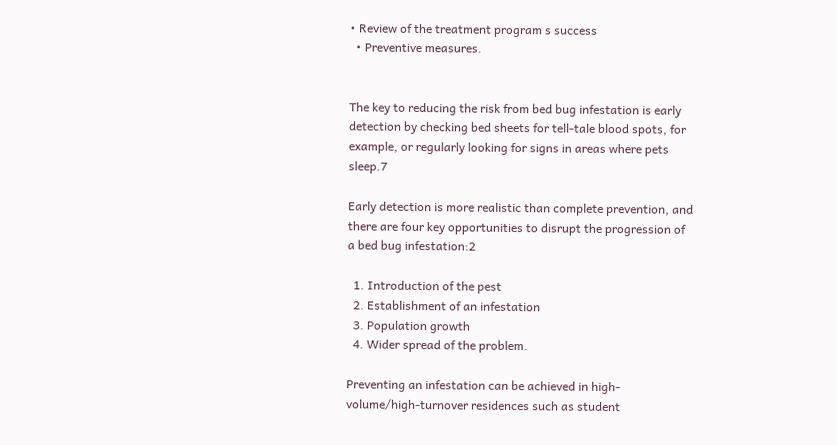• Review of the treatment program s success
  • Preventive measures.


The key to reducing the risk from bed bug infestation is early detection by checking bed sheets for tell-tale blood spots, for example, or regularly looking for signs in areas where pets sleep.7

Early detection is more realistic than complete prevention, and there are four key opportunities to disrupt the progression of a bed bug infestation:2

  1. Introduction of the pest
  2. Establishment of an infestation
  3. Population growth
  4. Wider spread of the problem.

Preventing an infestation can be achieved in high-volume/high-turnover residences such as student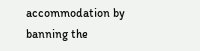accommodation by banning the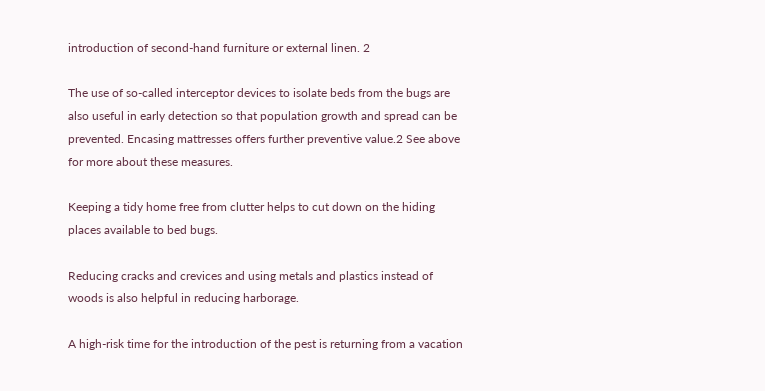introduction of second-hand furniture or external linen. 2

The use of so-called interceptor devices to isolate beds from the bugs are also useful in early detection so that population growth and spread can be prevented. Encasing mattresses offers further preventive value.2 See above for more about these measures.

Keeping a tidy home free from clutter helps to cut down on the hiding places available to bed bugs.

Reducing cracks and crevices and using metals and plastics instead of woods is also helpful in reducing harborage.

A high-risk time for the introduction of the pest is returning from a vacation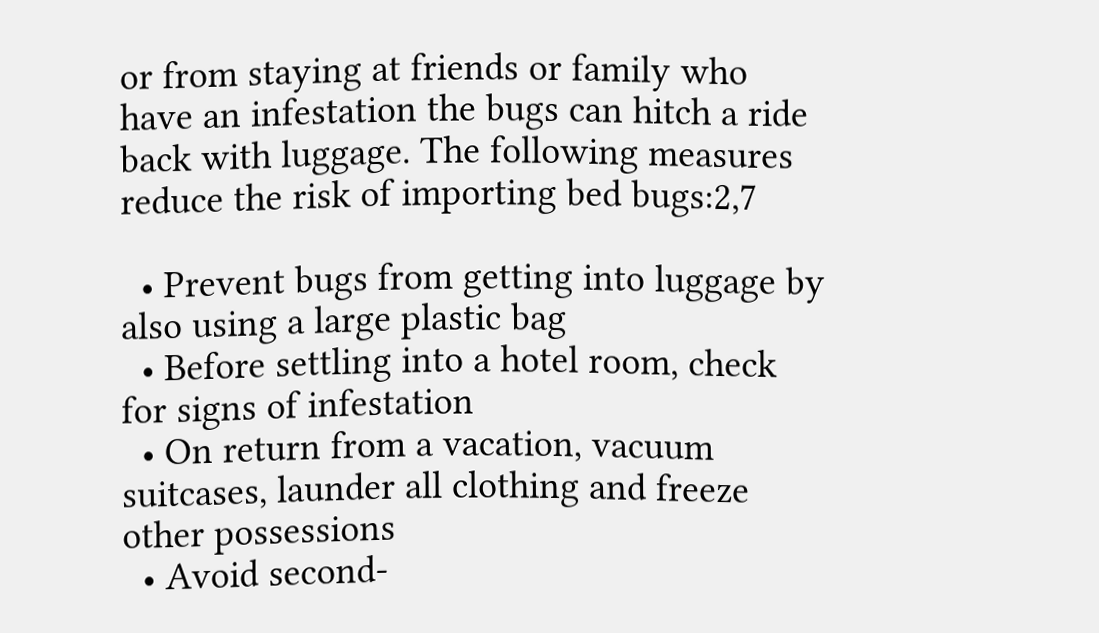or from staying at friends or family who have an infestation the bugs can hitch a ride back with luggage. The following measures reduce the risk of importing bed bugs:2,7

  • Prevent bugs from getting into luggage by also using a large plastic bag
  • Before settling into a hotel room, check for signs of infestation
  • On return from a vacation, vacuum suitcases, launder all clothing and freeze other possessions
  • Avoid second-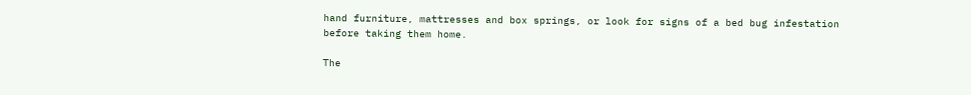hand furniture, mattresses and box springs, or look for signs of a bed bug infestation before taking them home.

The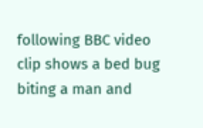following BBC video clip shows a bed bug biting a man and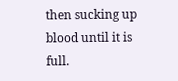then sucking up blood until it is full.